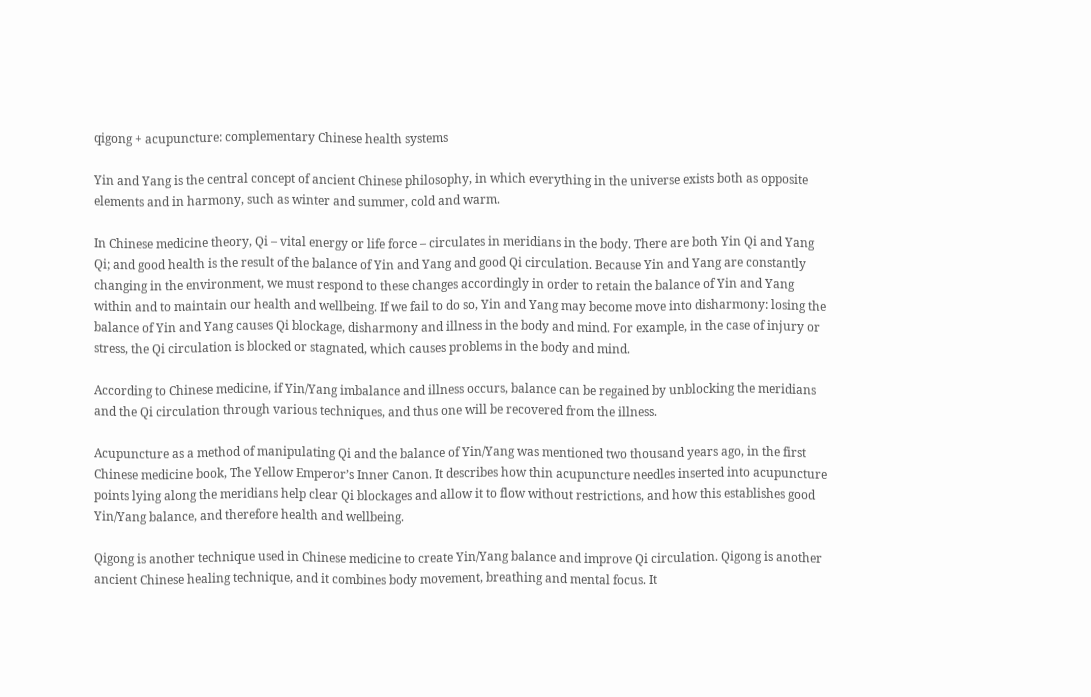qigong + acupuncture: complementary Chinese health systems

Yin and Yang is the central concept of ancient Chinese philosophy, in which everything in the universe exists both as opposite elements and in harmony, such as winter and summer, cold and warm.

In Chinese medicine theory, Qi – vital energy or life force – circulates in meridians in the body. There are both Yin Qi and Yang Qi; and good health is the result of the balance of Yin and Yang and good Qi circulation. Because Yin and Yang are constantly changing in the environment, we must respond to these changes accordingly in order to retain the balance of Yin and Yang within and to maintain our health and wellbeing. If we fail to do so, Yin and Yang may become move into disharmony: losing the balance of Yin and Yang causes Qi blockage, disharmony and illness in the body and mind. For example, in the case of injury or stress, the Qi circulation is blocked or stagnated, which causes problems in the body and mind.

According to Chinese medicine, if Yin/Yang imbalance and illness occurs, balance can be regained by unblocking the meridians and the Qi circulation through various techniques, and thus one will be recovered from the illness.

Acupuncture as a method of manipulating Qi and the balance of Yin/Yang was mentioned two thousand years ago, in the first Chinese medicine book, The Yellow Emperor’s Inner Canon. It describes how thin acupuncture needles inserted into acupuncture points lying along the meridians help clear Qi blockages and allow it to flow without restrictions, and how this establishes good Yin/Yang balance, and therefore health and wellbeing.

Qigong is another technique used in Chinese medicine to create Yin/Yang balance and improve Qi circulation. Qigong is another ancient Chinese healing technique, and it combines body movement, breathing and mental focus. It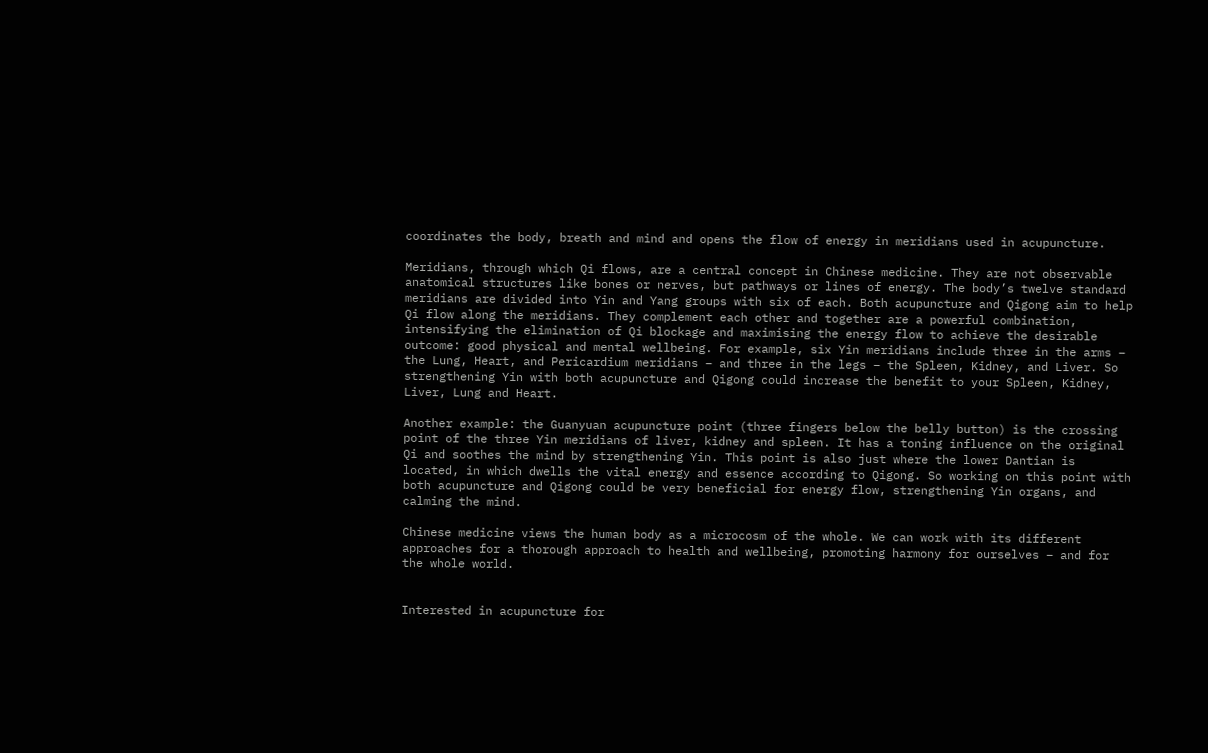coordinates the body, breath and mind and opens the flow of energy in meridians used in acupuncture.

Meridians, through which Qi flows, are a central concept in Chinese medicine. They are not observable anatomical structures like bones or nerves, but pathways or lines of energy. The body’s twelve standard meridians are divided into Yin and Yang groups with six of each. Both acupuncture and Qigong aim to help Qi flow along the meridians. They complement each other and together are a powerful combination, intensifying the elimination of Qi blockage and maximising the energy flow to achieve the desirable outcome: good physical and mental wellbeing. For example, six Yin meridians include three in the arms – the Lung, Heart, and Pericardium meridians – and three in the legs – the Spleen, Kidney, and Liver. So strengthening Yin with both acupuncture and Qigong could increase the benefit to your Spleen, Kidney, Liver, Lung and Heart.

Another example: the Guanyuan acupuncture point (three fingers below the belly button) is the crossing point of the three Yin meridians of liver, kidney and spleen. It has a toning influence on the original Qi and soothes the mind by strengthening Yin. This point is also just where the lower Dantian is located, in which dwells the vital energy and essence according to Qigong. So working on this point with both acupuncture and Qigong could be very beneficial for energy flow, strengthening Yin organs, and calming the mind.

Chinese medicine views the human body as a microcosm of the whole. We can work with its different approaches for a thorough approach to health and wellbeing, promoting harmony for ourselves – and for the whole world.


Interested in acupuncture for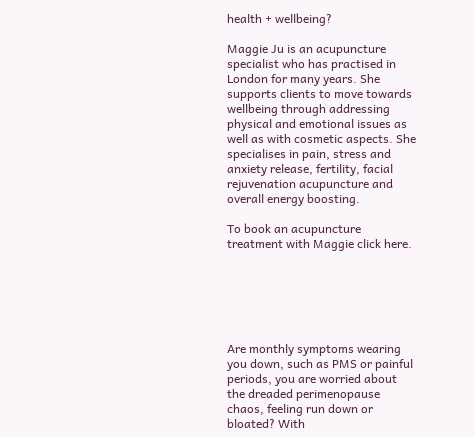health + wellbeing?

Maggie Ju is an acupuncture specialist who has practised in London for many years. She supports clients to move towards wellbeing through addressing physical and emotional issues as well as with cosmetic aspects. She specialises in pain, stress and anxiety release, fertility, facial rejuvenation acupuncture and overall energy boosting.

To book an acupuncture treatment with Maggie click here.






Are monthly symptoms wearing you down, such as PMS or painful periods, you are worried about the dreaded perimenopause chaos, feeling run down or bloated? With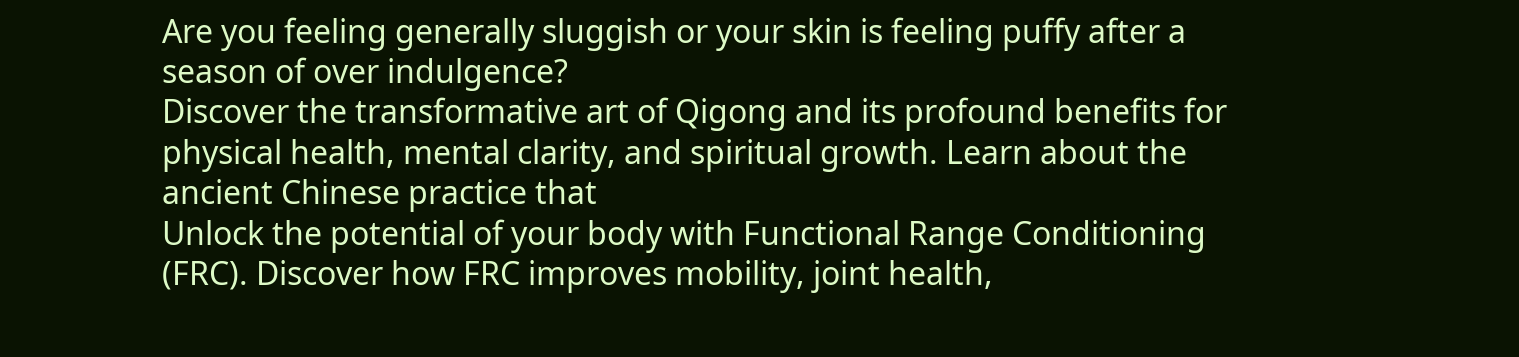Are you feeling generally sluggish or your skin is feeling puffy after a season of over indulgence?
Discover the transformative art of Qigong and its profound benefits for physical health, mental clarity, and spiritual growth. Learn about the ancient Chinese practice that
Unlock the potential of your body with Functional Range Conditioning (FRC). Discover how FRC improves mobility, joint health,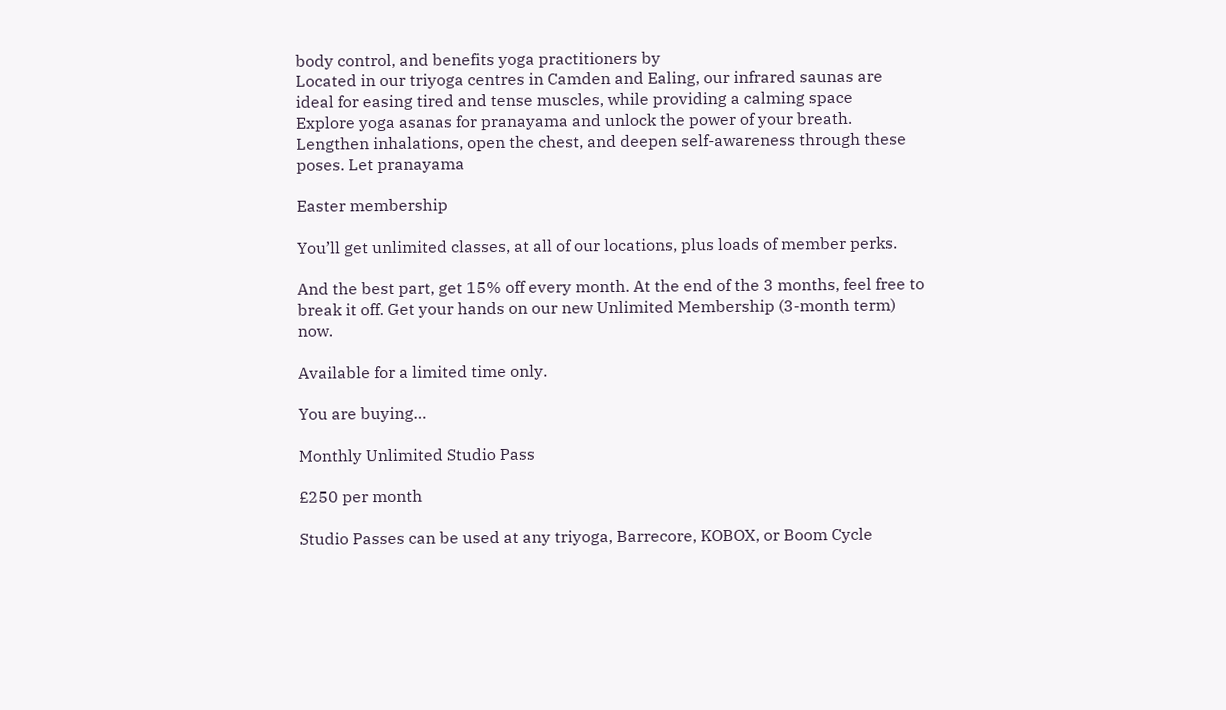body control, and benefits yoga practitioners by
Located in our triyoga centres in Camden and Ealing, our infrared saunas are ideal for easing tired and tense muscles, while providing a calming space
Explore yoga asanas for pranayama and unlock the power of your breath. Lengthen inhalations, open the chest, and deepen self-awareness through these poses. Let pranayama

Easter membership

You’ll get unlimited classes, at all of our locations, plus loads of member perks.

And the best part, get 15% off every month. At the end of the 3 months, feel free to break it off. Get your hands on our new Unlimited Membership (3-month term) now.

Available for a limited time only.

You are buying…

Monthly Unlimited Studio Pass

£250 per month

Studio Passes can be used at any triyoga, Barrecore, KOBOX, or Boom Cycle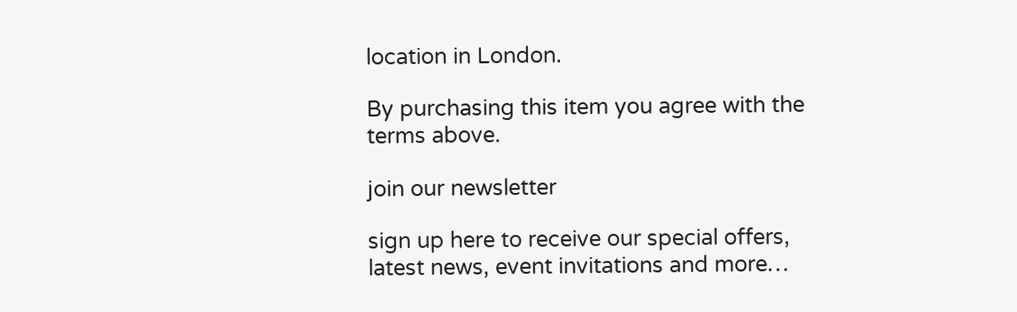location in London.

By purchasing this item you agree with the terms above.

join our newsletter

sign up here to receive our special offers, latest news, event invitations and more…